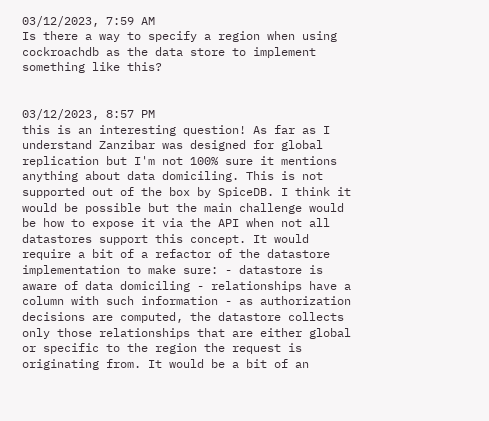03/12/2023, 7:59 AM
Is there a way to specify a region when using cockroachdb as the data store to implement something like this?


03/12/2023, 8:57 PM
this is an interesting question! As far as I understand Zanzibar was designed for global replication but I'm not 100% sure it mentions anything about data domiciling. This is not supported out of the box by SpiceDB. I think it would be possible but the main challenge would be how to expose it via the API when not all datastores support this concept. It would require a bit of a refactor of the datastore implementation to make sure: - datastore is aware of data domiciling - relationships have a column with such information - as authorization decisions are computed, the datastore collects only those relationships that are either global or specific to the region the request is originating from. It would be a bit of an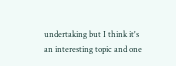undertaking but I think it's an interesting topic and one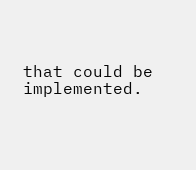that could be implemented.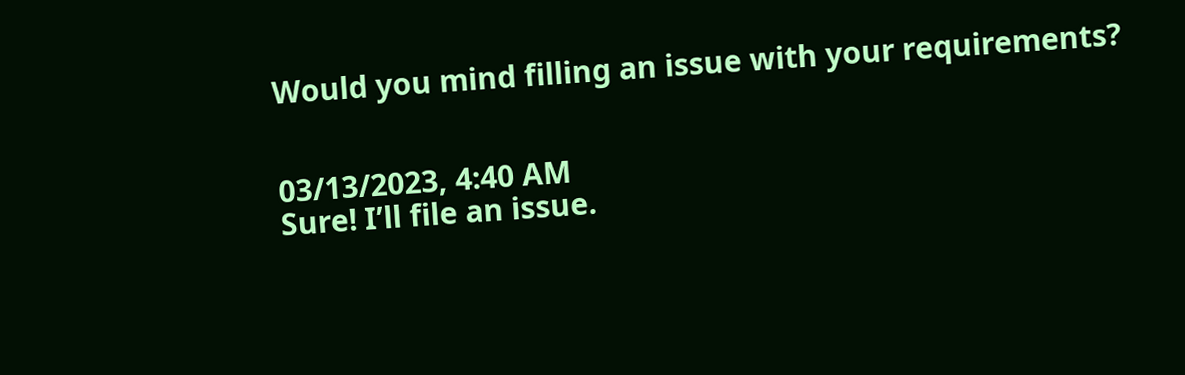Would you mind filling an issue with your requirements?


03/13/2023, 4:40 AM
Sure! I’ll file an issue.